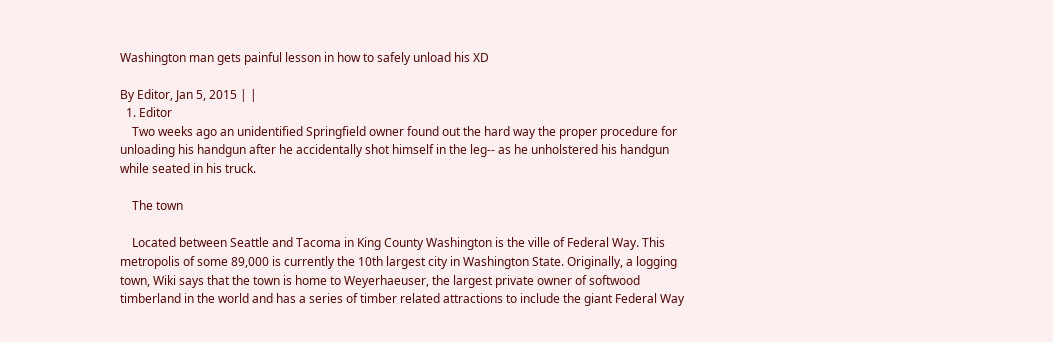Washington man gets painful lesson in how to safely unload his XD

By Editor, Jan 5, 2015 | |
  1. Editor
    Two weeks ago an unidentified Springfield owner found out the hard way the proper procedure for unloading his handgun after he accidentally shot himself in the leg-- as he unholstered his handgun while seated in his truck.

    The town

    Located between Seattle and Tacoma in King County Washington is the ville of Federal Way. This metropolis of some 89,000 is currently the 10th largest city in Washington State. Originally, a logging town, Wiki says that the town is home to Weyerhaeuser, the largest private owner of softwood timberland in the world and has a series of timber related attractions to include the giant Federal Way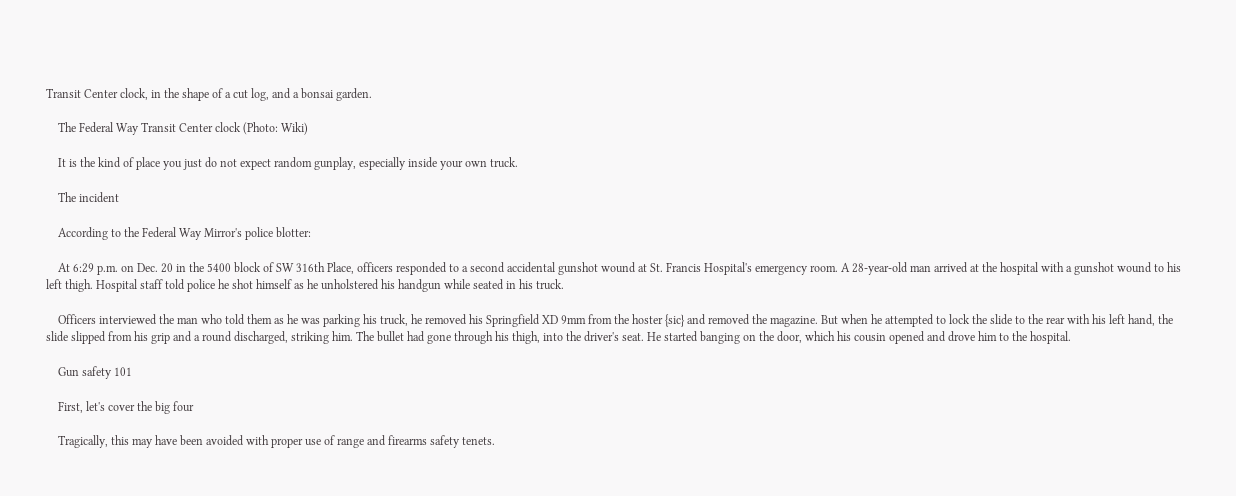Transit Center clock, in the shape of a cut log, and a bonsai garden.

    The Federal Way Transit Center clock (Photo: Wiki)

    It is the kind of place you just do not expect random gunplay, especially inside your own truck.

    The incident

    According to the Federal Way Mirror's police blotter:

    At 6:29 p.m. on Dec. 20 in the 5400 block of SW 316th Place, officers responded to a second accidental gunshot wound at St. Francis Hospital's emergency room. A 28-year-old man arrived at the hospital with a gunshot wound to his left thigh. Hospital staff told police he shot himself as he unholstered his handgun while seated in his truck.

    Officers interviewed the man who told them as he was parking his truck, he removed his Springfield XD 9mm from the hoster {sic} and removed the magazine. But when he attempted to lock the slide to the rear with his left hand, the slide slipped from his grip and a round discharged, striking him. The bullet had gone through his thigh, into the driver's seat. He started banging on the door, which his cousin opened and drove him to the hospital.

    Gun safety 101

    First, let's cover the big four

    Tragically, this may have been avoided with proper use of range and firearms safety tenets.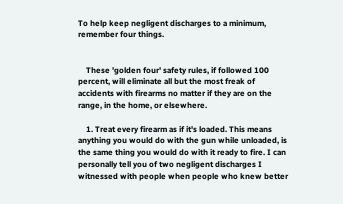To help keep negligent discharges to a minimum, remember four things.


    These 'golden four' safety rules, if followed 100 percent, will eliminate all but the most freak of accidents with firearms no matter if they are on the range, in the home, or elsewhere.

    1. Treat every firearm as if it's loaded. This means anything you would do with the gun while unloaded, is the same thing you would do with it ready to fire. I can personally tell you of two negligent discharges I witnessed with people when people who knew better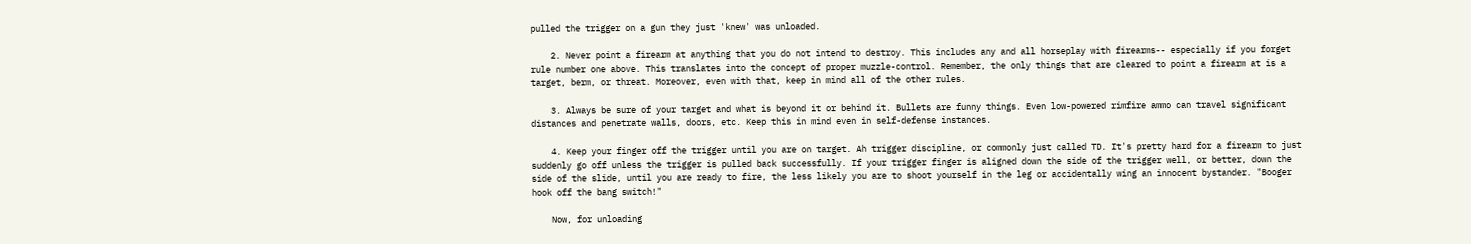pulled the trigger on a gun they just 'knew' was unloaded.

    2. Never point a firearm at anything that you do not intend to destroy. This includes any and all horseplay with firearms-- especially if you forget rule number one above. This translates into the concept of proper muzzle-control. Remember, the only things that are cleared to point a firearm at is a target, berm, or threat. Moreover, even with that, keep in mind all of the other rules.

    3. Always be sure of your target and what is beyond it or behind it. Bullets are funny things. Even low-powered rimfire ammo can travel significant distances and penetrate walls, doors, etc. Keep this in mind even in self-defense instances.

    4. Keep your finger off the trigger until you are on target. Ah trigger discipline, or commonly just called TD. It's pretty hard for a firearm to just suddenly go off unless the trigger is pulled back successfully. If your trigger finger is aligned down the side of the trigger well, or better, down the side of the slide, until you are ready to fire, the less likely you are to shoot yourself in the leg or accidentally wing an innocent bystander. "Booger hook off the bang switch!"

    Now, for unloading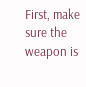First, make sure the weapon is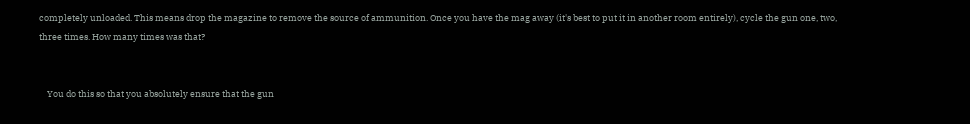completely unloaded. This means drop the magazine to remove the source of ammunition. Once you have the mag away (it's best to put it in another room entirely), cycle the gun one, two, three times. How many times was that?


    You do this so that you absolutely ensure that the gun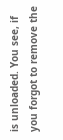is unloaded. You see, if you forgot to remove the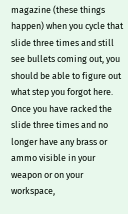magazine (these things happen) when you cycle that slide three times and still see bullets coming out, you should be able to figure out what step you forgot here. Once you have racked the slide three times and no longer have any brass or ammo visible in your weapon or on your workspace,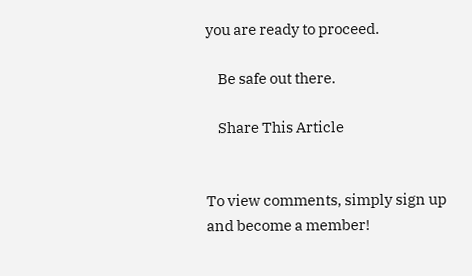you are ready to proceed.

    Be safe out there.

    Share This Article


To view comments, simply sign up and become a member!